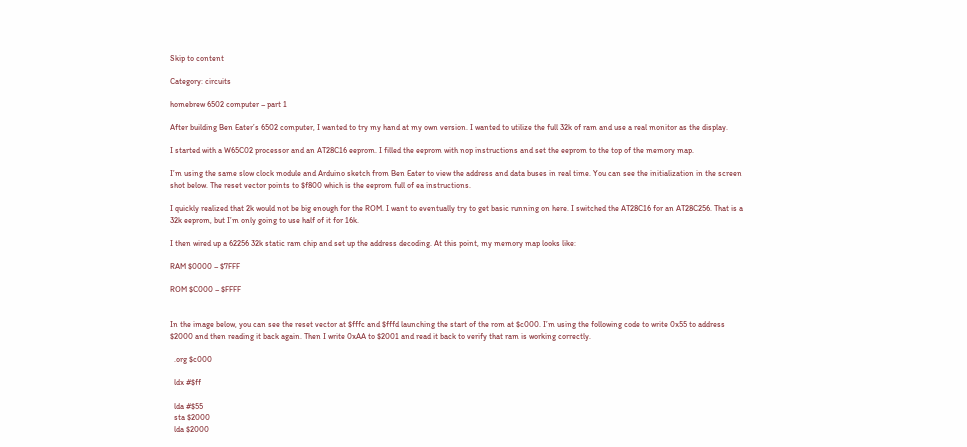Skip to content

Category: circuits

homebrew 6502 computer – part 1

After building Ben Eater’s 6502 computer, I wanted to try my hand at my own version. I wanted to utilize the full 32k of ram and use a real monitor as the display.

I started with a W65C02 processor and an AT28C16 eeprom. I filled the eeprom with nop instructions and set the eeprom to the top of the memory map.

I’m using the same slow clock module and Arduino sketch from Ben Eater to view the address and data buses in real time. You can see the initialization in the screen shot below. The reset vector points to $f800 which is the eeprom full of ea instructions.

I quickly realized that 2k would not be big enough for the ROM. I want to eventually try to get basic running on here. I switched the AT28C16 for an AT28C256. That is a 32k eeprom, but I’m only going to use half of it for 16k.

I then wired up a 62256 32k static ram chip and set up the address decoding. At this point, my memory map looks like:

RAM $0000 – $7FFF

ROM $C000 – $FFFF


In the image below, you can see the reset vector at $fffc and $fffd launching the start of the rom at $c000. I’m using the following code to write 0x55 to address $2000 and then reading it back again. Then I write 0xAA to $2001 and read it back to verify that ram is working correctly.

  .org $c000

  ldx #$ff

  lda #$55
  sta $2000
  lda $2000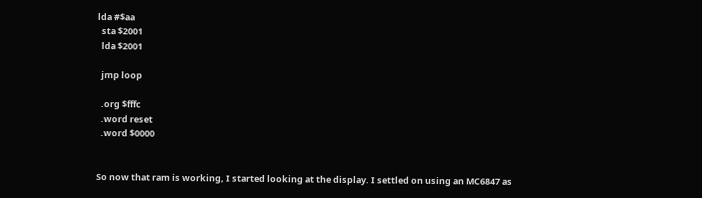lda #$aa
  sta $2001
  lda $2001

  jmp loop

  .org $fffc
  .word reset
  .word $0000


So now that ram is working, I started looking at the display. I settled on using an MC6847 as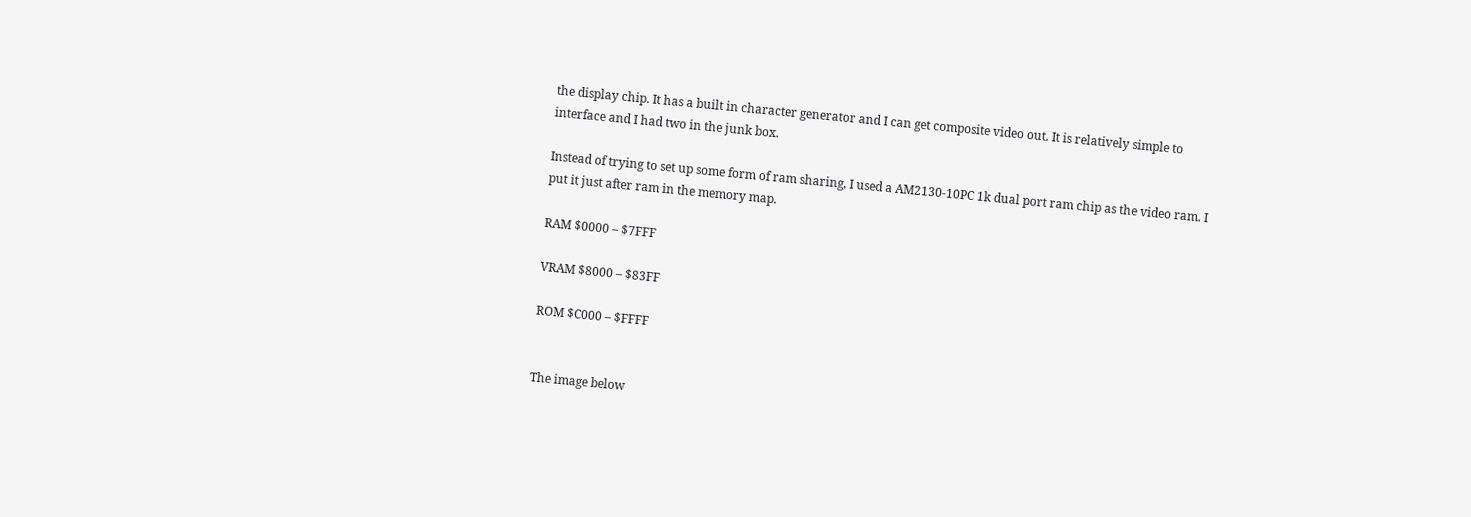the display chip. It has a built in character generator and I can get composite video out. It is relatively simple to interface and I had two in the junk box.

Instead of trying to set up some form of ram sharing, I used a AM2130-10PC 1k dual port ram chip as the video ram. I put it just after ram in the memory map.

RAM $0000 – $7FFF

VRAM $8000 – $83FF

ROM $C000 – $FFFF


The image below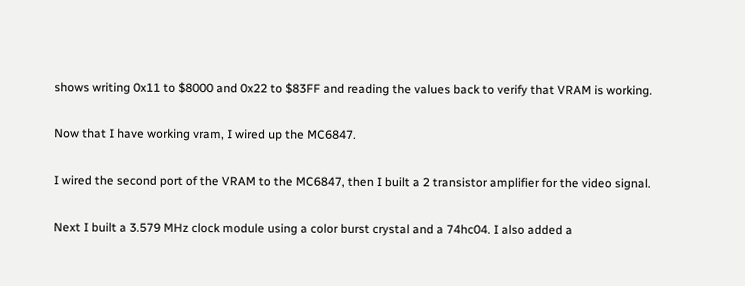shows writing 0x11 to $8000 and 0x22 to $83FF and reading the values back to verify that VRAM is working.

Now that I have working vram, I wired up the MC6847.

I wired the second port of the VRAM to the MC6847, then I built a 2 transistor amplifier for the video signal.

Next I built a 3.579 MHz clock module using a color burst crystal and a 74hc04. I also added a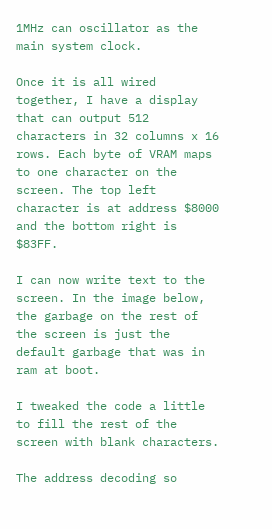1MHz can oscillator as the main system clock.

Once it is all wired together, I have a display that can output 512 characters in 32 columns x 16 rows. Each byte of VRAM maps to one character on the screen. The top left character is at address $8000 and the bottom right is $83FF.

I can now write text to the screen. In the image below, the garbage on the rest of the screen is just the default garbage that was in ram at boot.

I tweaked the code a little to fill the rest of the screen with blank characters.

The address decoding so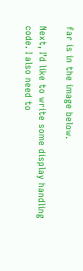far is in the image below.

Next, I’d like to write some display handling code. I also need to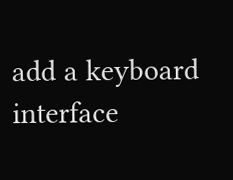add a keyboard interface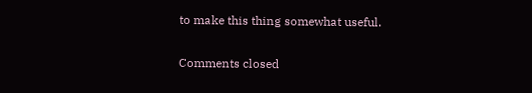to make this thing somewhat useful.

Comments closed